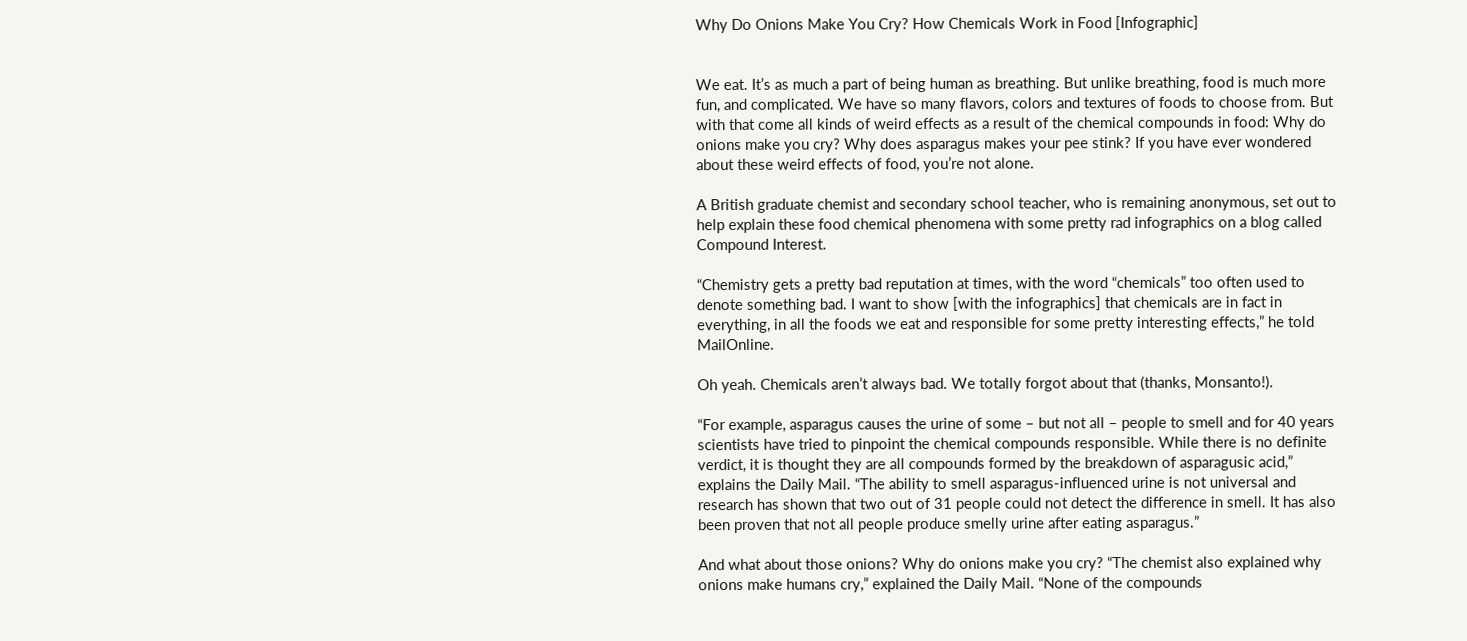Why Do Onions Make You Cry? How Chemicals Work in Food [Infographic]


We eat. It’s as much a part of being human as breathing. But unlike breathing, food is much more fun, and complicated. We have so many flavors, colors and textures of foods to choose from. But with that come all kinds of weird effects as a result of the chemical compounds in food: Why do onions make you cry? Why does asparagus makes your pee stink? If you have ever wondered about these weird effects of food, you’re not alone.

A British graduate chemist and secondary school teacher, who is remaining anonymous, set out to help explain these food chemical phenomena with some pretty rad infographics on a blog called Compound Interest.

“Chemistry gets a pretty bad reputation at times, with the word “chemicals” too often used to denote something bad. I want to show [with the infographics] that chemicals are in fact in everything, in all the foods we eat and responsible for some pretty interesting effects,” he told MailOnline.

Oh yeah. Chemicals aren’t always bad. We totally forgot about that (thanks, Monsanto!).

“For example, asparagus causes the urine of some – but not all – people to smell and for 40 years scientists have tried to pinpoint the chemical compounds responsible. While there is no definite verdict, it is thought they are all compounds formed by the breakdown of asparagusic acid,” explains the Daily Mail. “The ability to smell asparagus-influenced urine is not universal and research has shown that two out of 31 people could not detect the difference in smell. It has also been proven that not all people produce smelly urine after eating asparagus.”

And what about those onions? Why do onions make you cry? “The chemist also explained why onions make humans cry,” explained the Daily Mail. “None of the compounds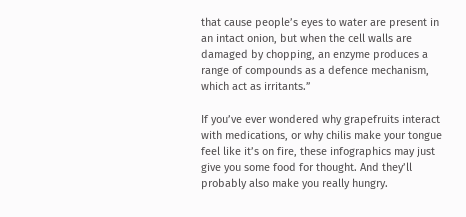that cause people’s eyes to water are present in an intact onion, but when the cell walls are damaged by chopping, an enzyme produces a range of compounds as a defence mechanism, which act as irritants.”

If you’ve ever wondered why grapefruits interact with medications, or why chilis make your tongue feel like it’s on fire, these infographics may just give you some food for thought. And they’ll probably also make you really hungry.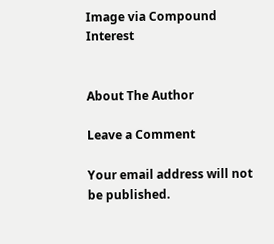Image via Compound Interest


About The Author

Leave a Comment

Your email address will not be published.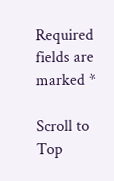Required fields are marked *

Scroll to Top